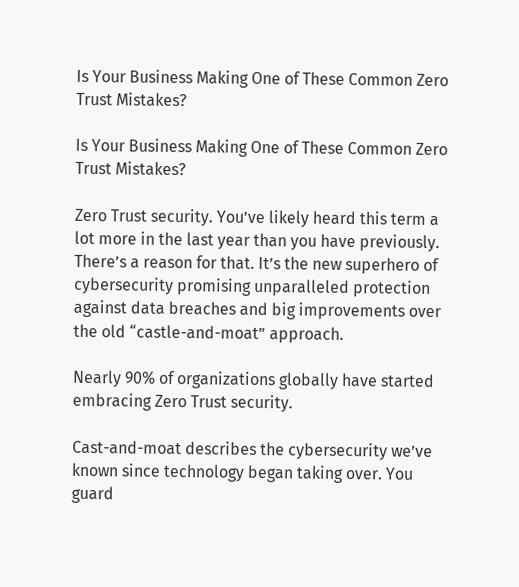Is Your Business Making One of These Common Zero Trust Mistakes?

Is Your Business Making One of These Common Zero Trust Mistakes?

Zero Trust security. You’ve likely heard this term a lot more in the last year than you have previously. There’s a reason for that. It’s the new superhero of cybersecurity promising unparalleled protection against data breaches and big improvements over the old “castle-and-moat” approach.

Nearly 90% of organizations globally have started embracing Zero Trust security.

Cast-and-moat describes the cybersecurity we’ve known since technology began taking over. You guard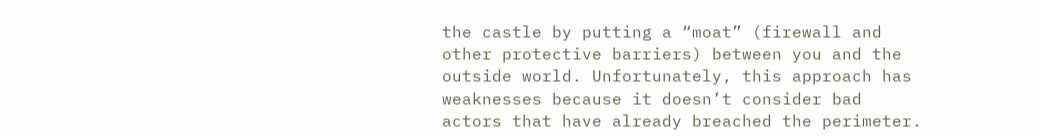the castle by putting a “moat” (firewall and other protective barriers) between you and the outside world. Unfortunately, this approach has weaknesses because it doesn’t consider bad actors that have already breached the perimeter.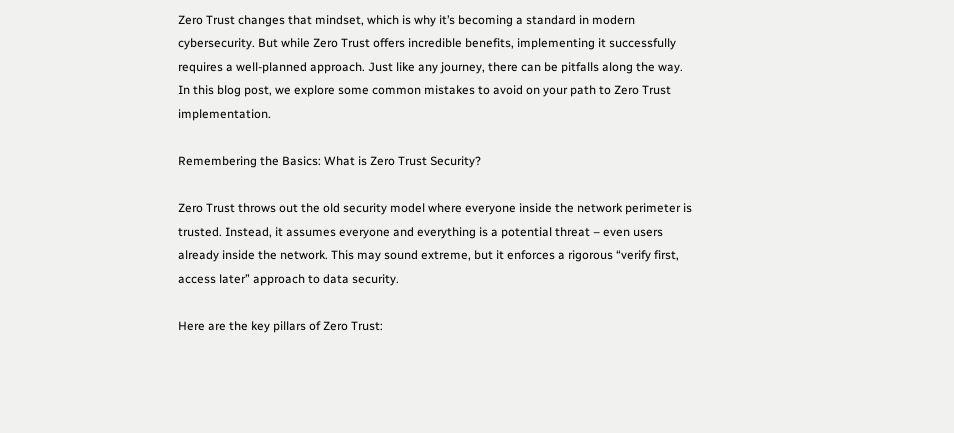Zero Trust changes that mindset, which is why it’s becoming a standard in modern cybersecurity. But while Zero Trust offers incredible benefits, implementing it successfully requires a well-planned approach. Just like any journey, there can be pitfalls along the way. In this blog post, we explore some common mistakes to avoid on your path to Zero Trust implementation.

Remembering the Basics: What is Zero Trust Security?

Zero Trust throws out the old security model where everyone inside the network perimeter is trusted. Instead, it assumes everyone and everything is a potential threat – even users already inside the network. This may sound extreme, but it enforces a rigorous “verify first, access later” approach to data security.

Here are the key pillars of Zero Trust: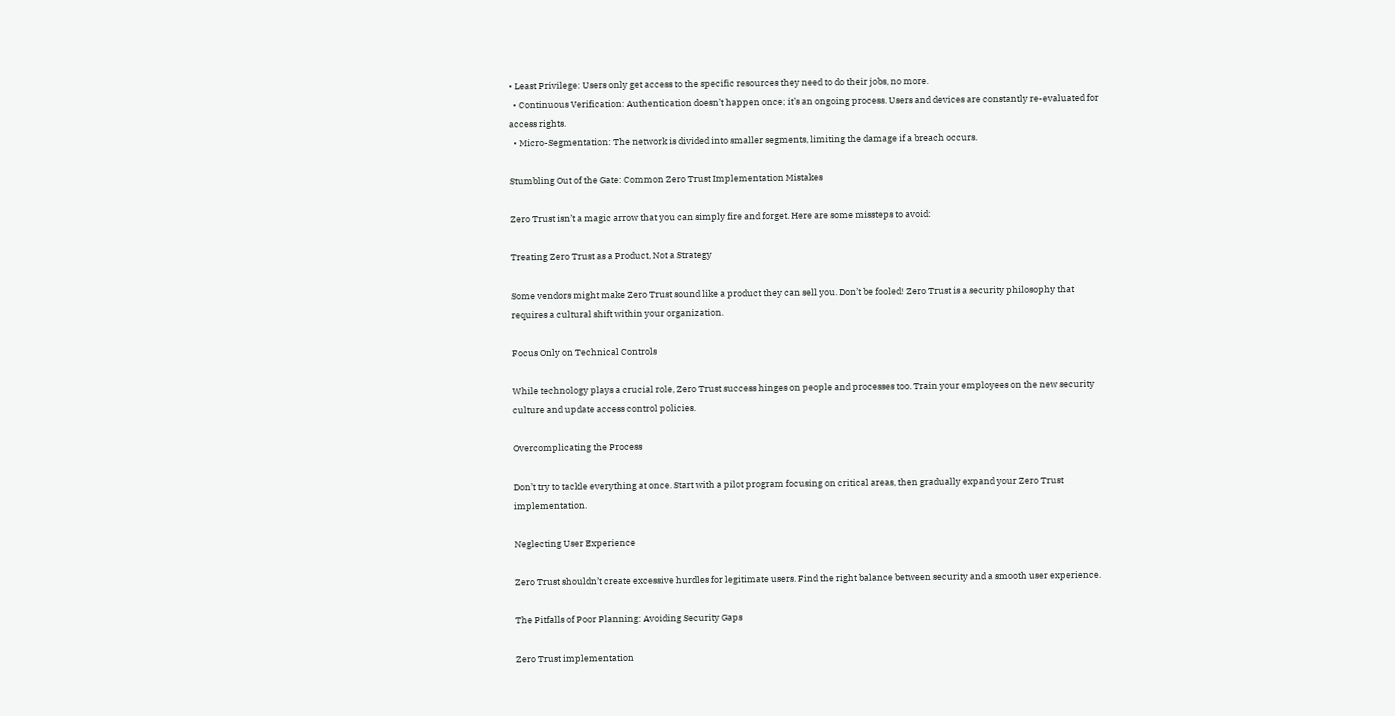• Least Privilege: Users only get access to the specific resources they need to do their jobs, no more.
  • Continuous Verification: Authentication doesn’t happen once; it’s an ongoing process. Users and devices are constantly re-evaluated for access rights.
  • Micro-Segmentation: The network is divided into smaller segments, limiting the damage if a breach occurs.

Stumbling Out of the Gate: Common Zero Trust Implementation Mistakes

Zero Trust isn’t a magic arrow that you can simply fire and forget. Here are some missteps to avoid:

Treating Zero Trust as a Product, Not a Strategy

Some vendors might make Zero Trust sound like a product they can sell you. Don’t be fooled! Zero Trust is a security philosophy that requires a cultural shift within your organization.

Focus Only on Technical Controls

While technology plays a crucial role, Zero Trust success hinges on people and processes too. Train your employees on the new security culture and update access control policies.

Overcomplicating the Process

Don’t try to tackle everything at once. Start with a pilot program focusing on critical areas, then gradually expand your Zero Trust implementation.

Neglecting User Experience

Zero Trust shouldn’t create excessive hurdles for legitimate users. Find the right balance between security and a smooth user experience.

The Pitfalls of Poor Planning: Avoiding Security Gaps

Zero Trust implementation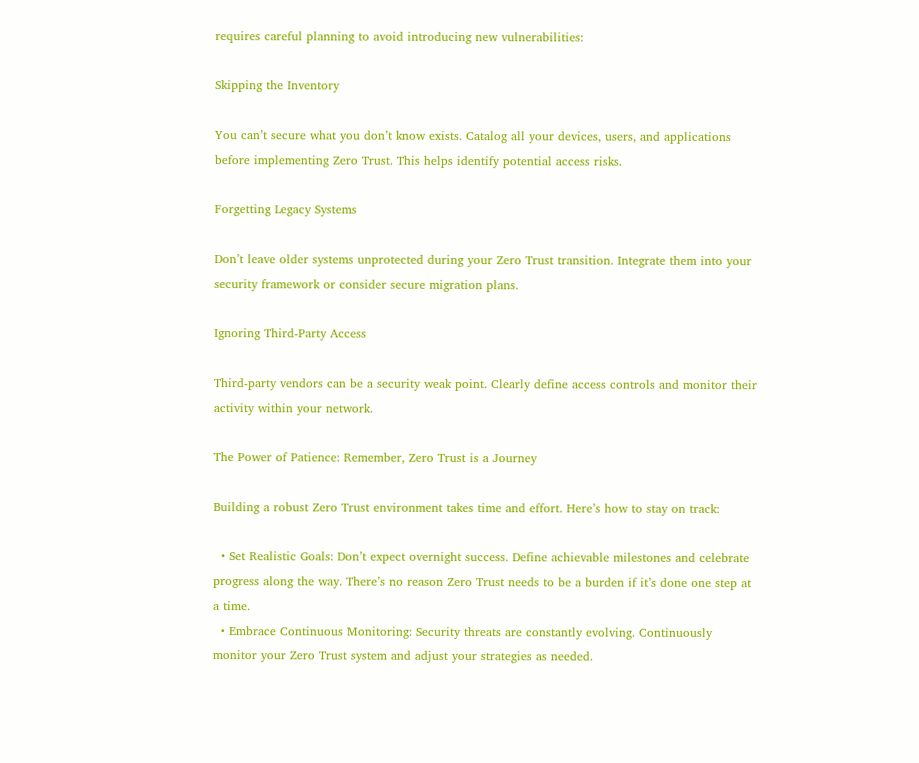requires careful planning to avoid introducing new vulnerabilities:

Skipping the Inventory

You can’t secure what you don’t know exists. Catalog all your devices, users, and applications before implementing Zero Trust. This helps identify potential access risks.

Forgetting Legacy Systems

Don’t leave older systems unprotected during your Zero Trust transition. Integrate them into your security framework or consider secure migration plans.

Ignoring Third-Party Access

Third-party vendors can be a security weak point. Clearly define access controls and monitor their activity within your network.

The Power of Patience: Remember, Zero Trust is a Journey

Building a robust Zero Trust environment takes time and effort. Here’s how to stay on track:

  • Set Realistic Goals: Don’t expect overnight success. Define achievable milestones and celebrate progress along the way. There’s no reason Zero Trust needs to be a burden if it’s done one step at a time.
  • Embrace Continuous Monitoring: Security threats are constantly evolving. Continuously monitor your Zero Trust system and adjust your strategies as needed.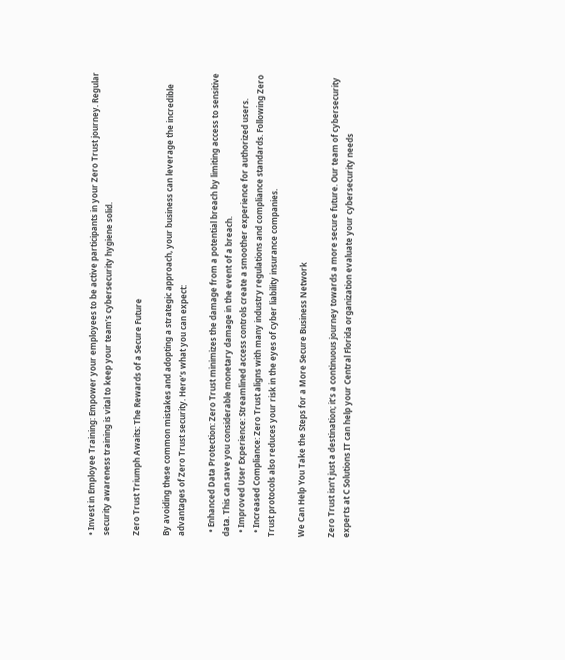• Invest in Employee Training: Empower your employees to be active participants in your Zero Trust journey. Regular security awareness training is vital to keep your team’s cybersecurity hygiene solid.

Zero Trust Triumph Awaits: The Rewards of a Secure Future

By avoiding these common mistakes and adopting a strategic approach, your business can leverage the incredible advantages of Zero Trust security. Here’s what you can expect:

  • Enhanced Data Protection: Zero Trust minimizes the damage from a potential breach by limiting access to sensitive data. This can save you considerable monetary damage in the event of a breach.
  • Improved User Experience: Streamlined access controls create a smoother experience for authorized users.
  • Increased Compliance: Zero Trust aligns with many industry regulations and compliance standards. Following Zero Trust protocols also reduces your risk in the eyes of cyber liability insurance companies.

We Can Help You Take the Steps for a More Secure Business Network

Zero Trust isn’t just a destination; it’s a continuous journey towards a more secure future. Our team of cybersecurity experts at C Solutions IT can help your Central Florida organization evaluate your cybersecurity needs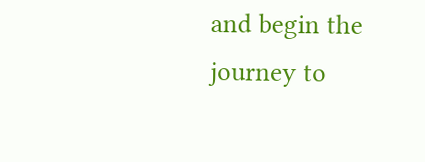and begin the journey to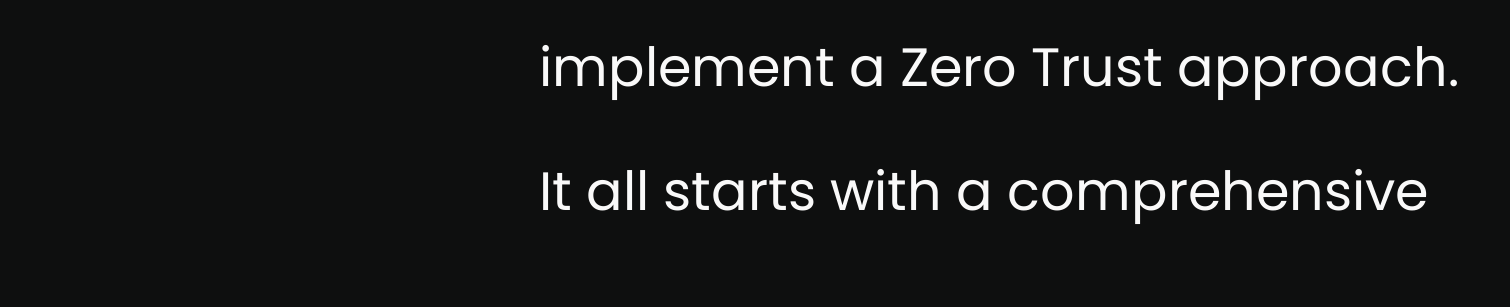implement a Zero Trust approach.

It all starts with a comprehensive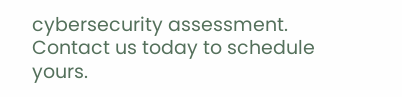cybersecurity assessment. Contact us today to schedule yours.